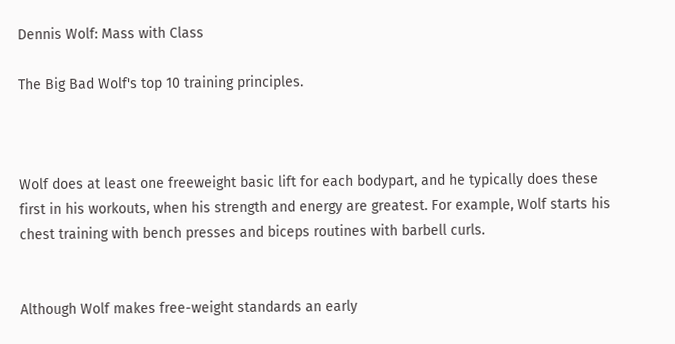Dennis Wolf: Mass with Class

The Big Bad Wolf's top 10 training principles.



Wolf does at least one freeweight basic lift for each bodypart, and he typically does these first in his workouts, when his strength and energy are greatest. For example, Wolf starts his chest training with bench presses and biceps routines with barbell curls.


Although Wolf makes free-weight standards an early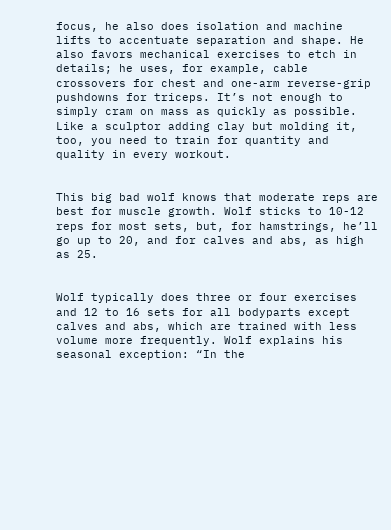focus, he also does isolation and machine lifts to accentuate separation and shape. He also favors mechanical exercises to etch in details; he uses, for example, cable crossovers for chest and one-arm reverse-grip pushdowns for triceps. It’s not enough to simply cram on mass as quickly as possible. Like a sculptor adding clay but molding it, too, you need to train for quantity and quality in every workout.


This big bad wolf knows that moderate reps are best for muscle growth. Wolf sticks to 10-12 reps for most sets, but, for hamstrings, he’ll go up to 20, and for calves and abs, as high as 25.


Wolf typically does three or four exercises and 12 to 16 sets for all bodyparts except calves and abs, which are trained with less volume more frequently. Wolf explains his seasonal exception: “In the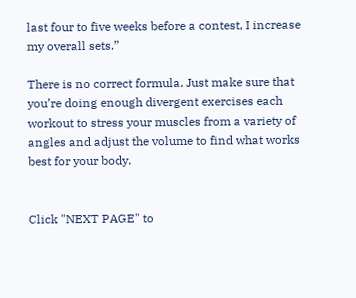last four to five weeks before a contest, I increase my overall sets.”

There is no correct formula. Just make sure that you’re doing enough divergent exercises each workout to stress your muscles from a variety of angles and adjust the volume to find what works best for your body.


Click "NEXT PAGE" to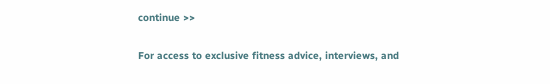continue >>

For access to exclusive fitness advice, interviews, and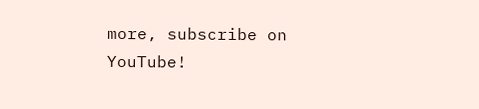more, subscribe on YouTube!